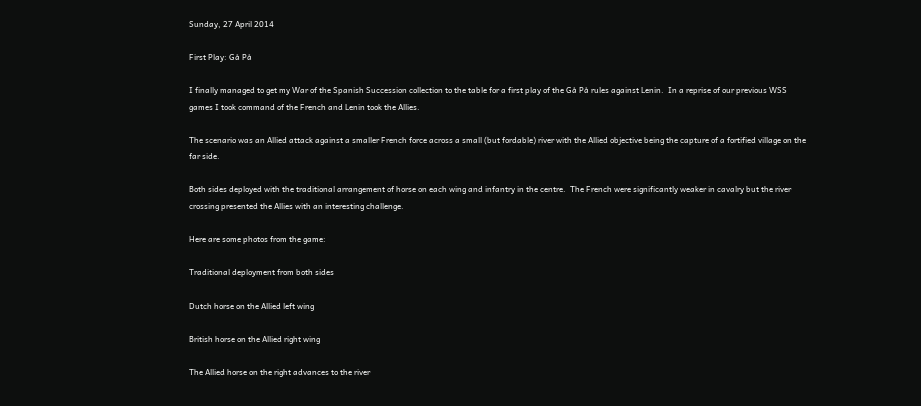Sunday, 27 April 2014

First Play: Gå På

I finally managed to get my War of the Spanish Succession collection to the table for a first play of the Gå På rules against Lenin.  In a reprise of our previous WSS games I took command of the French and Lenin took the Allies.

The scenario was an Allied attack against a smaller French force across a small (but fordable) river with the Allied objective being the capture of a fortified village on the far side.

Both sides deployed with the traditional arrangement of horse on each wing and infantry in the centre.  The French were significantly weaker in cavalry but the river crossing presented the Allies with an interesting challenge.

Here are some photos from the game:

Traditional deployment from both sides

Dutch horse on the Allied left wing

British horse on the Allied right wing

The Allied horse on the right advances to the river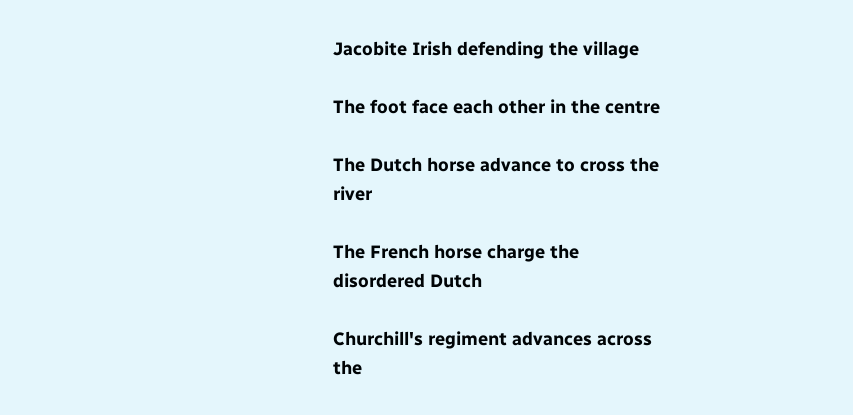Jacobite Irish defending the village

The foot face each other in the centre

The Dutch horse advance to cross the river

The French horse charge the disordered Dutch

Churchill's regiment advances across the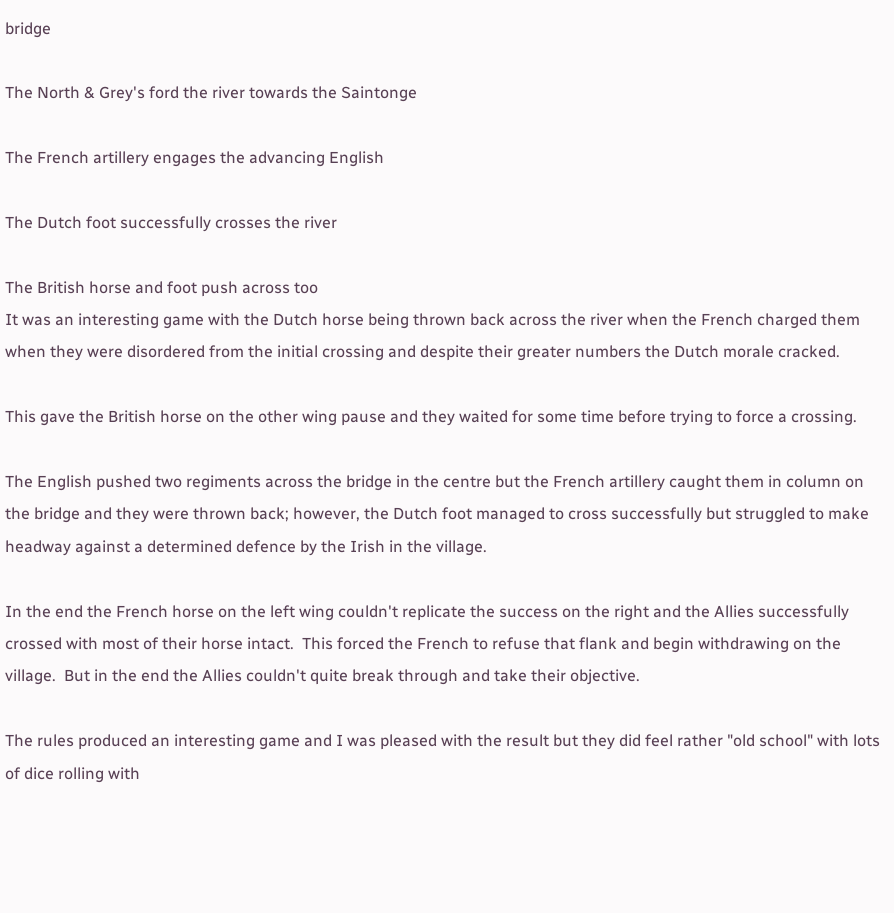bridge

The North & Grey's ford the river towards the Saintonge

The French artillery engages the advancing English

The Dutch foot successfully crosses the river

The British horse and foot push across too
It was an interesting game with the Dutch horse being thrown back across the river when the French charged them when they were disordered from the initial crossing and despite their greater numbers the Dutch morale cracked.

This gave the British horse on the other wing pause and they waited for some time before trying to force a crossing.

The English pushed two regiments across the bridge in the centre but the French artillery caught them in column on the bridge and they were thrown back; however, the Dutch foot managed to cross successfully but struggled to make headway against a determined defence by the Irish in the village.

In the end the French horse on the left wing couldn't replicate the success on the right and the Allies successfully crossed with most of their horse intact.  This forced the French to refuse that flank and begin withdrawing on the village.  But in the end the Allies couldn't quite break through and take their objective.

The rules produced an interesting game and I was pleased with the result but they did feel rather "old school" with lots of dice rolling with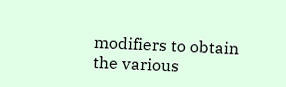modifiers to obtain the various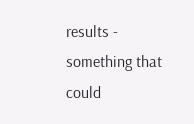results - something that could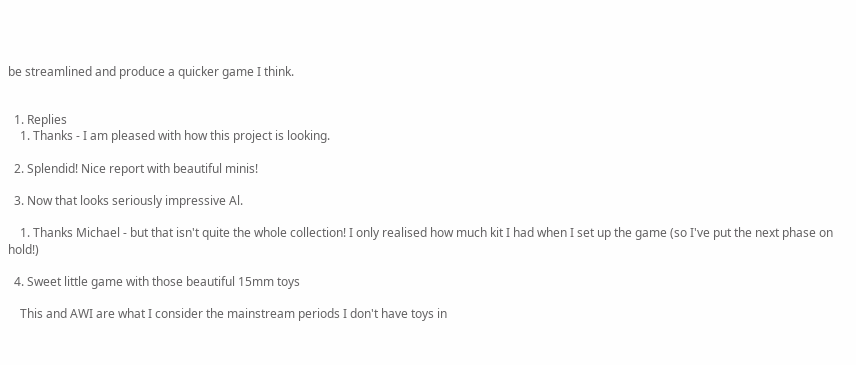be streamlined and produce a quicker game I think.


  1. Replies
    1. Thanks - I am pleased with how this project is looking.

  2. Splendid! Nice report with beautiful minis!

  3. Now that looks seriously impressive Al.

    1. Thanks Michael - but that isn't quite the whole collection! I only realised how much kit I had when I set up the game (so I've put the next phase on hold!)

  4. Sweet little game with those beautiful 15mm toys

    This and AWI are what I consider the mainstream periods I don't have toys in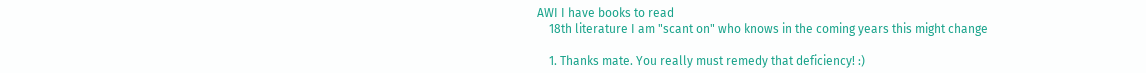AWI I have books to read
    18th literature I am "scant on" who knows in the coming years this might change

    1. Thanks mate. You really must remedy that deficiency! :)